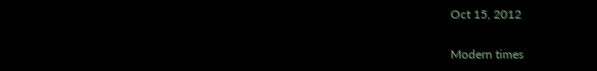Oct 15, 2012

Modern times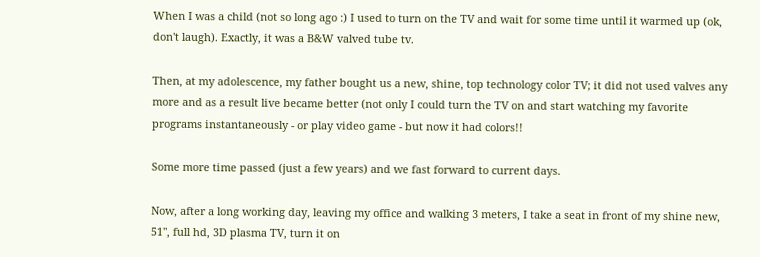When I was a child (not so long ago :) I used to turn on the TV and wait for some time until it warmed up (ok, don't laugh). Exactly, it was a B&W valved tube tv.

Then, at my adolescence, my father bought us a new, shine, top technology color TV; it did not used valves any more and as a result live became better (not only I could turn the TV on and start watching my favorite programs instantaneously - or play video game - but now it had colors!!

Some more time passed (just a few years) and we fast forward to current days.

Now, after a long working day, leaving my office and walking 3 meters, I take a seat in front of my shine new, 51", full hd, 3D plasma TV, turn it on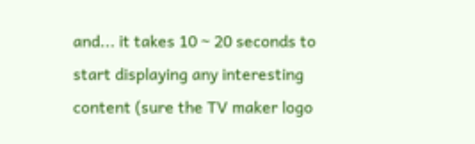and... it takes 10 ~ 20 seconds to
start displaying any interesting content (sure the TV maker logo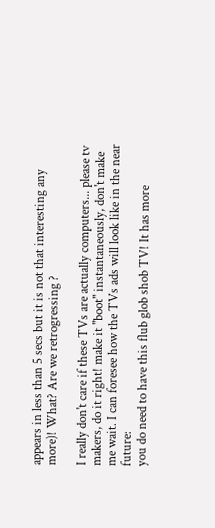appears in less than 5 secs but it is not that interesting any more)! What? Are we retrogressing ?

I really don't care if these TVs are actually computers... please tv makers, do it right! make it "boot" instantaneously, don't make me wait. I can foresee how the TVs ads will look like in the near future:
you do need to have this flub glob shob TV! It has more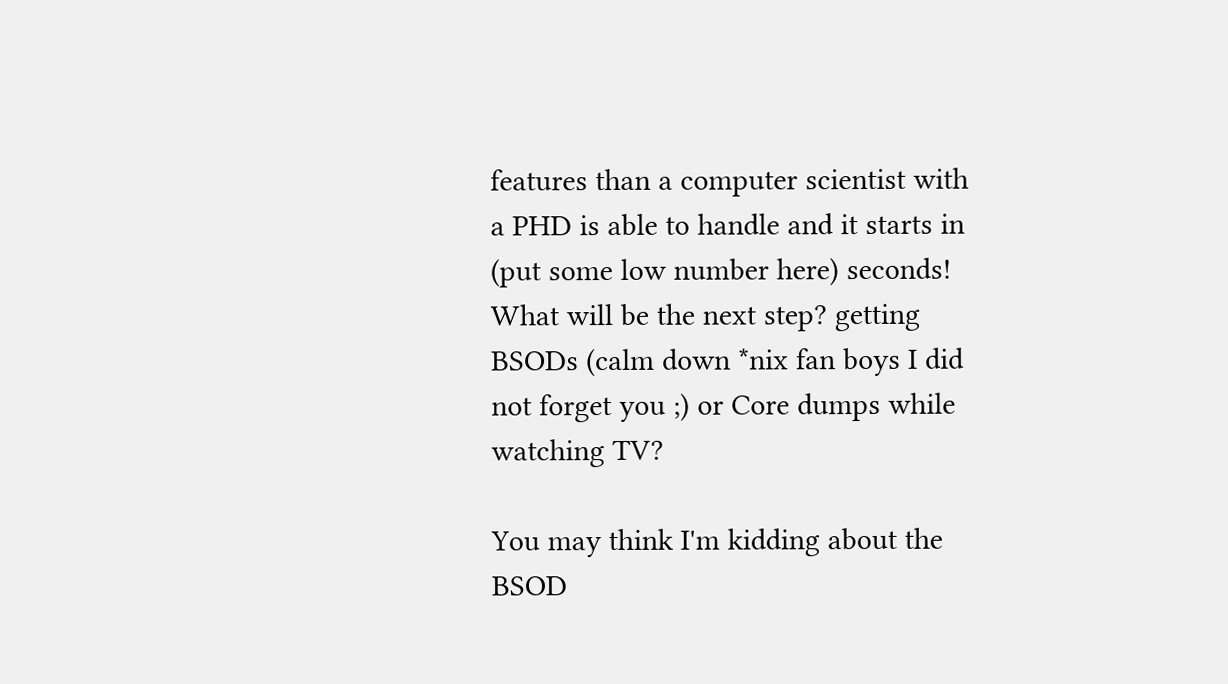features than a computer scientist with a PHD is able to handle and it starts in (put some low number here) seconds!
What will be the next step? getting BSODs (calm down *nix fan boys I did not forget you ;) or Core dumps while watching TV?

You may think I'm kidding about the BSOD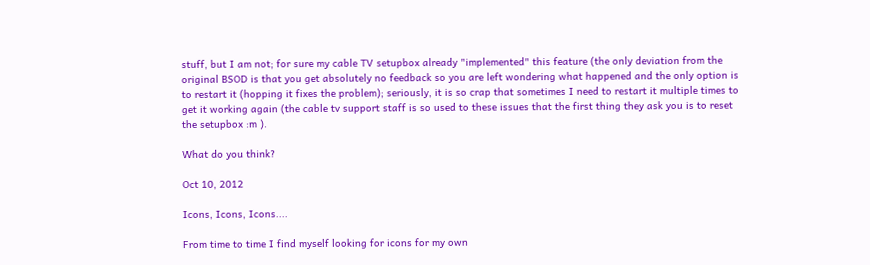stuff, but I am not; for sure my cable TV setupbox already "implemented" this feature (the only deviation from the original BSOD is that you get absolutely no feedback so you are left wondering what happened and the only option is to restart it (hopping it fixes the problem); seriously, it is so crap that sometimes I need to restart it multiple times to get it working again (the cable tv support staff is so used to these issues that the first thing they ask you is to reset the setupbox :m ).

What do you think?

Oct 10, 2012

Icons, Icons, Icons....

From time to time I find myself looking for icons for my own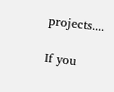projects....

If you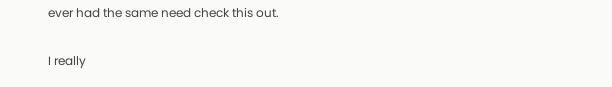ever had the same need check this out.

I really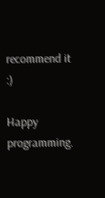recommend it :)

Happy programming.